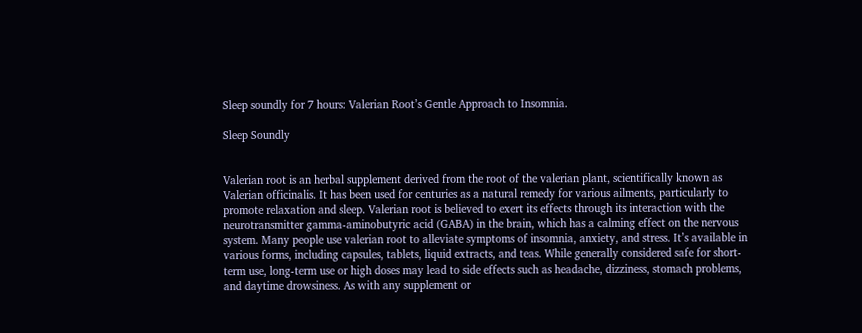Sleep soundly for 7 hours: Valerian Root’s Gentle Approach to Insomnia.

Sleep Soundly


Valerian root is an herbal supplement derived from the root of the valerian plant, scientifically known as Valerian officinalis. It has been used for centuries as a natural remedy for various ailments, particularly to promote relaxation and sleep. Valerian root is believed to exert its effects through its interaction with the neurotransmitter gamma-aminobutyric acid (GABA) in the brain, which has a calming effect on the nervous system. Many people use valerian root to alleviate symptoms of insomnia, anxiety, and stress. It’s available in various forms, including capsules, tablets, liquid extracts, and teas. While generally considered safe for short-term use, long-term use or high doses may lead to side effects such as headache, dizziness, stomach problems, and daytime drowsiness. As with any supplement or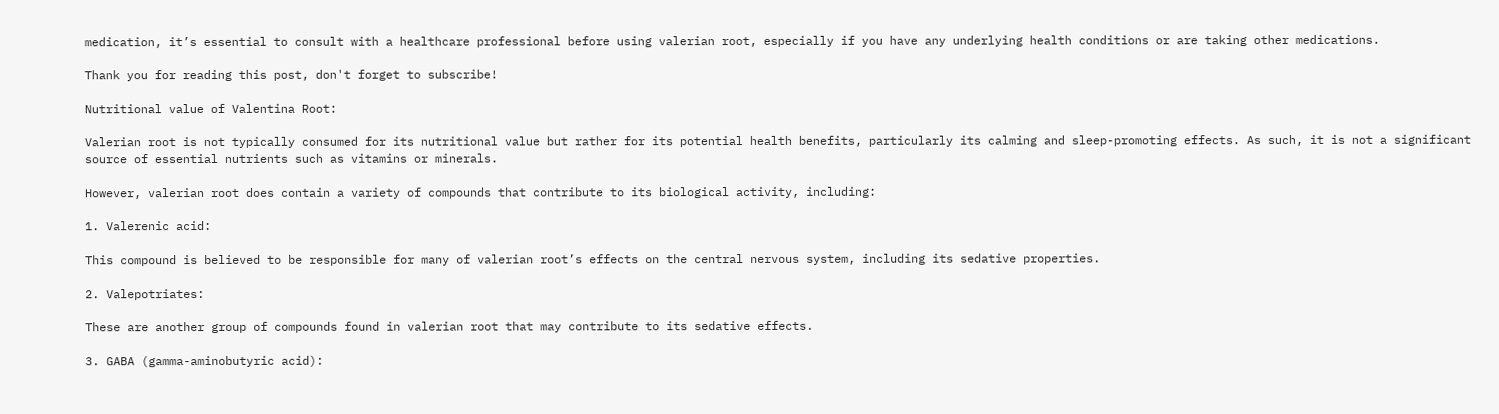medication, it’s essential to consult with a healthcare professional before using valerian root, especially if you have any underlying health conditions or are taking other medications.

Thank you for reading this post, don't forget to subscribe!

Nutritional value of Valentina Root:

Valerian root is not typically consumed for its nutritional value but rather for its potential health benefits, particularly its calming and sleep-promoting effects. As such, it is not a significant source of essential nutrients such as vitamins or minerals.

However, valerian root does contain a variety of compounds that contribute to its biological activity, including:

1. Valerenic acid:

This compound is believed to be responsible for many of valerian root’s effects on the central nervous system, including its sedative properties.

2. Valepotriates:

These are another group of compounds found in valerian root that may contribute to its sedative effects.

3. GABA (gamma-aminobutyric acid):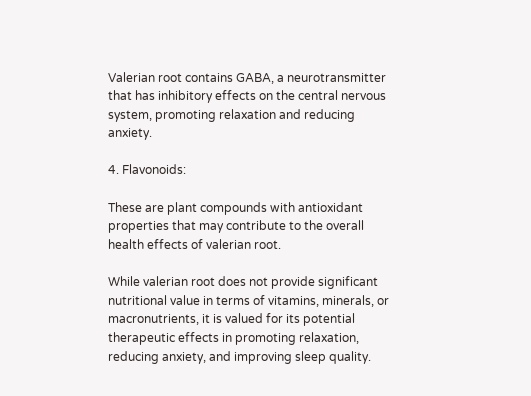Valerian root contains GABA, a neurotransmitter that has inhibitory effects on the central nervous system, promoting relaxation and reducing anxiety.

4. Flavonoids:

These are plant compounds with antioxidant properties that may contribute to the overall health effects of valerian root.

While valerian root does not provide significant nutritional value in terms of vitamins, minerals, or macronutrients, it is valued for its potential therapeutic effects in promoting relaxation, reducing anxiety, and improving sleep quality.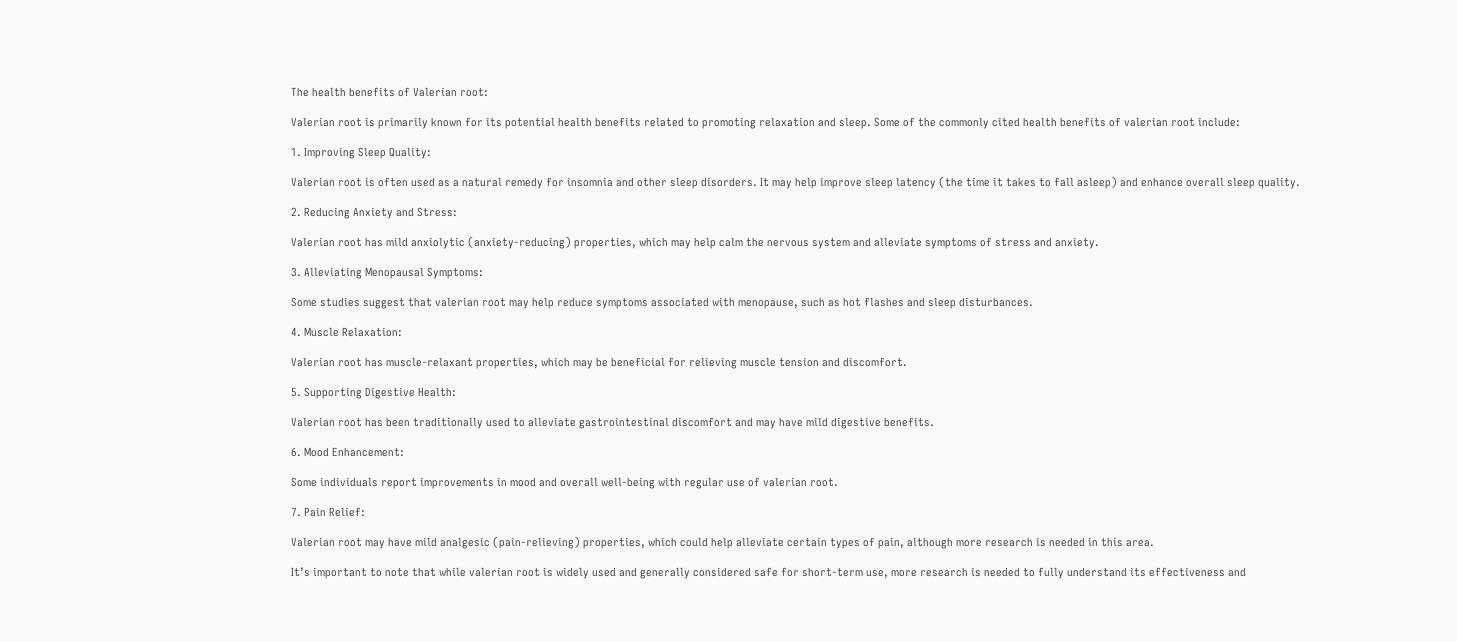The health benefits of Valerian root:

Valerian root is primarily known for its potential health benefits related to promoting relaxation and sleep. Some of the commonly cited health benefits of valerian root include:

1. Improving Sleep Quality:

Valerian root is often used as a natural remedy for insomnia and other sleep disorders. It may help improve sleep latency (the time it takes to fall asleep) and enhance overall sleep quality.

2. Reducing Anxiety and Stress:

Valerian root has mild anxiolytic (anxiety-reducing) properties, which may help calm the nervous system and alleviate symptoms of stress and anxiety.

3. Alleviating Menopausal Symptoms:

Some studies suggest that valerian root may help reduce symptoms associated with menopause, such as hot flashes and sleep disturbances.

4. Muscle Relaxation:

Valerian root has muscle-relaxant properties, which may be beneficial for relieving muscle tension and discomfort.

5. Supporting Digestive Health:

Valerian root has been traditionally used to alleviate gastrointestinal discomfort and may have mild digestive benefits.

6. Mood Enhancement:

Some individuals report improvements in mood and overall well-being with regular use of valerian root.

7. Pain Relief:

Valerian root may have mild analgesic (pain-relieving) properties, which could help alleviate certain types of pain, although more research is needed in this area.

It’s important to note that while valerian root is widely used and generally considered safe for short-term use, more research is needed to fully understand its effectiveness and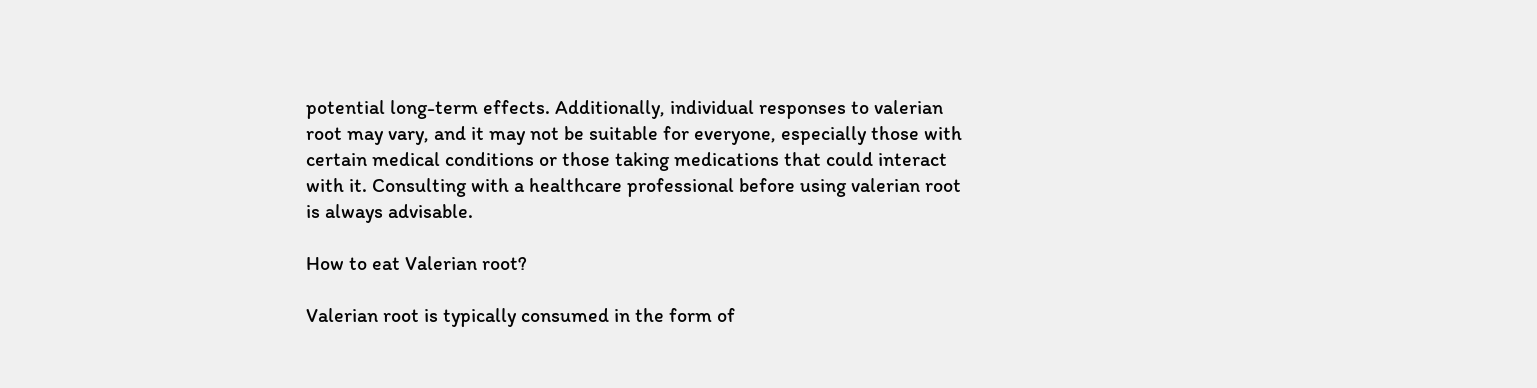potential long-term effects. Additionally, individual responses to valerian root may vary, and it may not be suitable for everyone, especially those with certain medical conditions or those taking medications that could interact with it. Consulting with a healthcare professional before using valerian root is always advisable.

How to eat Valerian root?

Valerian root is typically consumed in the form of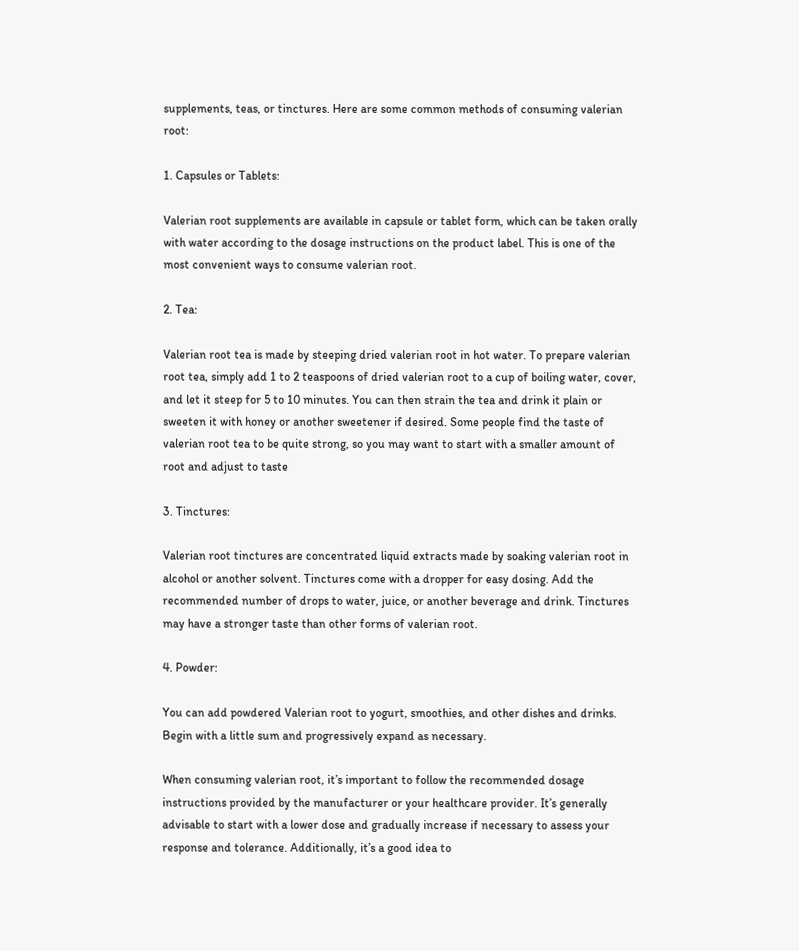supplements, teas, or tinctures. Here are some common methods of consuming valerian root:

1. Capsules or Tablets:

Valerian root supplements are available in capsule or tablet form, which can be taken orally with water according to the dosage instructions on the product label. This is one of the most convenient ways to consume valerian root.

2. Tea:

Valerian root tea is made by steeping dried valerian root in hot water. To prepare valerian root tea, simply add 1 to 2 teaspoons of dried valerian root to a cup of boiling water, cover, and let it steep for 5 to 10 minutes. You can then strain the tea and drink it plain or sweeten it with honey or another sweetener if desired. Some people find the taste of valerian root tea to be quite strong, so you may want to start with a smaller amount of root and adjust to taste

3. Tinctures:

Valerian root tinctures are concentrated liquid extracts made by soaking valerian root in alcohol or another solvent. Tinctures come with a dropper for easy dosing. Add the recommended number of drops to water, juice, or another beverage and drink. Tinctures may have a stronger taste than other forms of valerian root.

4. Powder:

You can add powdered Valerian root to yogurt, smoothies, and other dishes and drinks. Begin with a little sum and progressively expand as necessary.

When consuming valerian root, it’s important to follow the recommended dosage instructions provided by the manufacturer or your healthcare provider. It’s generally advisable to start with a lower dose and gradually increase if necessary to assess your response and tolerance. Additionally, it’s a good idea to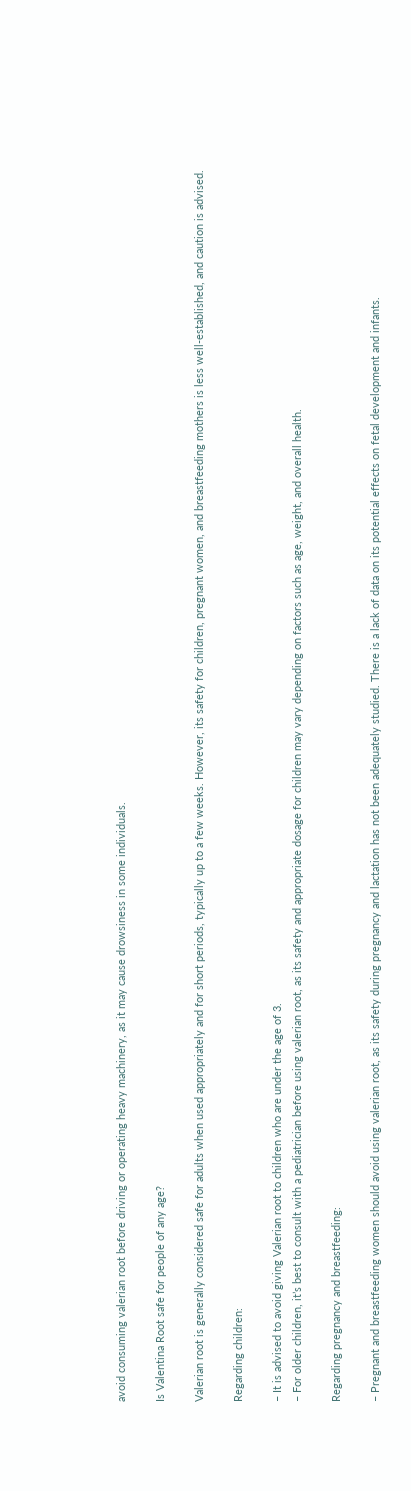avoid consuming valerian root before driving or operating heavy machinery, as it may cause drowsiness in some individuals.

Is Valentina Root safe for people of any age?

Valerian root is generally considered safe for adults when used appropriately and for short periods, typically up to a few weeks. However, its safety for children, pregnant women, and breastfeeding mothers is less well-established, and caution is advised.

Regarding children:

– It is advised to avoid giving Valerian root to children who are under the age of 3.
– For older children, it’s best to consult with a pediatrician before using valerian root, as its safety and appropriate dosage for children may vary depending on factors such as age, weight, and overall health.

Regarding pregnancy and breastfeeding:

– Pregnant and breastfeeding women should avoid using valerian root, as its safety during pregnancy and lactation has not been adequately studied. There is a lack of data on its potential effects on fetal development and infants.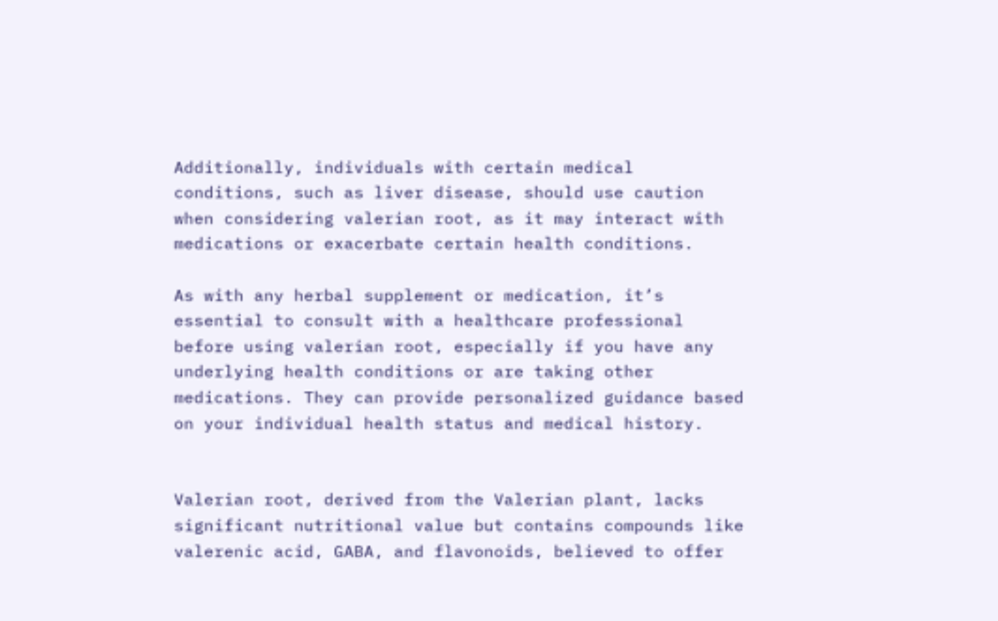Additionally, individuals with certain medical conditions, such as liver disease, should use caution when considering valerian root, as it may interact with medications or exacerbate certain health conditions.

As with any herbal supplement or medication, it’s essential to consult with a healthcare professional before using valerian root, especially if you have any underlying health conditions or are taking other medications. They can provide personalized guidance based on your individual health status and medical history.


Valerian root, derived from the Valerian plant, lacks significant nutritional value but contains compounds like valerenic acid, GABA, and flavonoids, believed to offer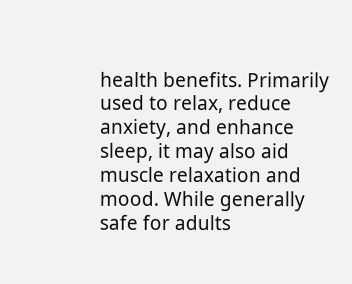health benefits. Primarily used to relax, reduce anxiety, and enhance sleep, it may also aid muscle relaxation and mood. While generally safe for adults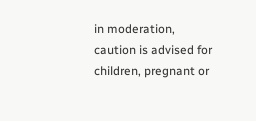in moderation, caution is advised for children, pregnant or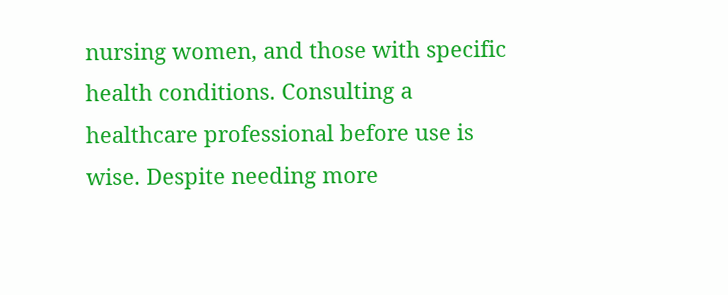nursing women, and those with specific health conditions. Consulting a healthcare professional before use is wise. Despite needing more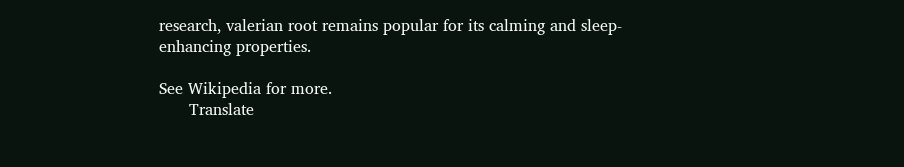research, valerian root remains popular for its calming and sleep-enhancing properties.

See Wikipedia for more.
      Translate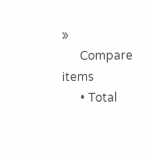»
      Compare items
      • Total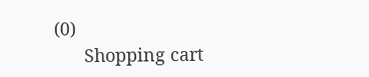(0)
      Shopping cart